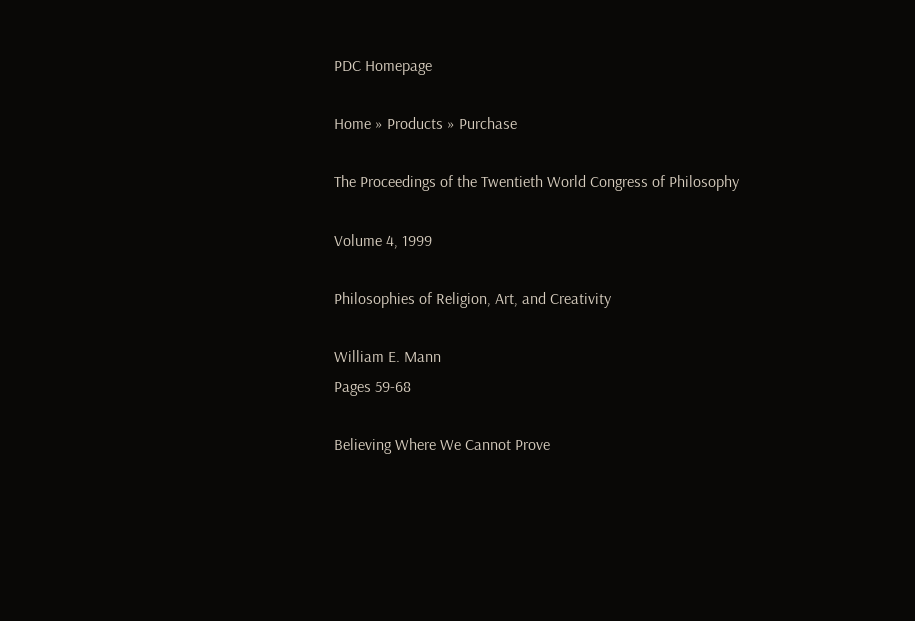PDC Homepage

Home » Products » Purchase

The Proceedings of the Twentieth World Congress of Philosophy

Volume 4, 1999

Philosophies of Religion, Art, and Creativity

William E. Mann
Pages 59-68

Believing Where We Cannot Prove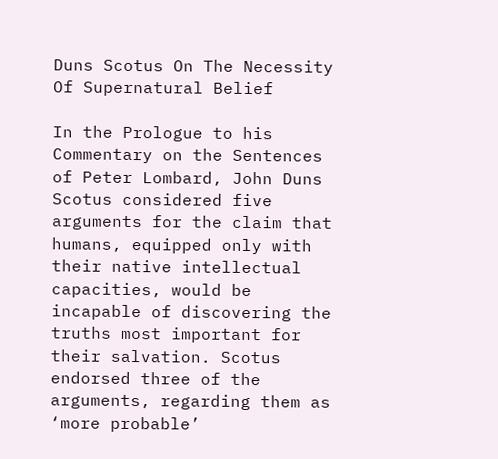Duns Scotus On The Necessity Of Supernatural Belief

In the Prologue to his Commentary on the Sentences of Peter Lombard, John Duns Scotus considered five arguments for the claim that humans, equipped only with their native intellectual capacities, would be incapable of discovering the truths most important for their salvation. Scotus endorsed three of the arguments, regarding them as ‘more probable’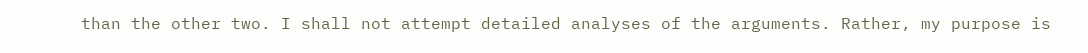than the other two. I shall not attempt detailed analyses of the arguments. Rather, my purpose is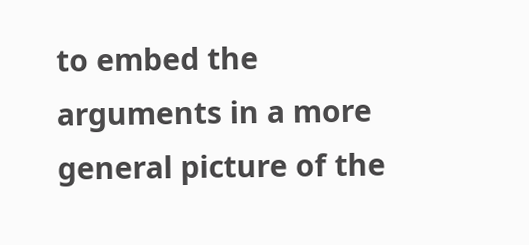to embed the arguments in a more general picture of the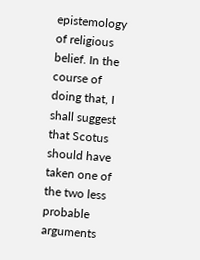epistemology of religious belief. In the course of doing that, I shall suggest that Scotus should have taken one of the two less probable arguments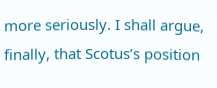more seriously. I shall argue, finally, that Scotus’s position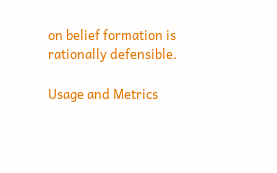on belief formation is rationally defensible.

Usage and Metrics